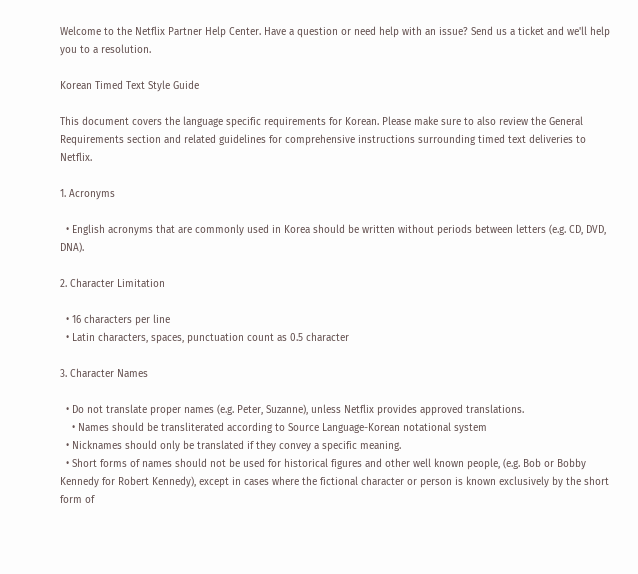Welcome to the Netflix Partner Help Center. Have a question or need help with an issue? Send us a ticket and we'll help you to a resolution.

Korean Timed Text Style Guide

This document covers the language specific requirements for Korean. Please make sure to also review the General Requirements section and related guidelines for comprehensive instructions surrounding timed text deliveries to Netflix.

1. Acronyms

  • English acronyms that are commonly used in Korea should be written without periods between letters (e.g. CD, DVD, DNA).

2. Character Limitation

  • 16 characters per line
  • Latin characters, spaces, punctuation count as 0.5 character

3. Character Names

  • Do not translate proper names (e.g. Peter, Suzanne), unless Netflix provides approved translations.
    • Names should be transliterated according to Source Language-Korean notational system
  • Nicknames should only be translated if they convey a specific meaning.
  • Short forms of names should not be used for historical figures and other well known people, (e.g. Bob or Bobby Kennedy for Robert Kennedy), except in cases where the fictional character or person is known exclusively by the short form of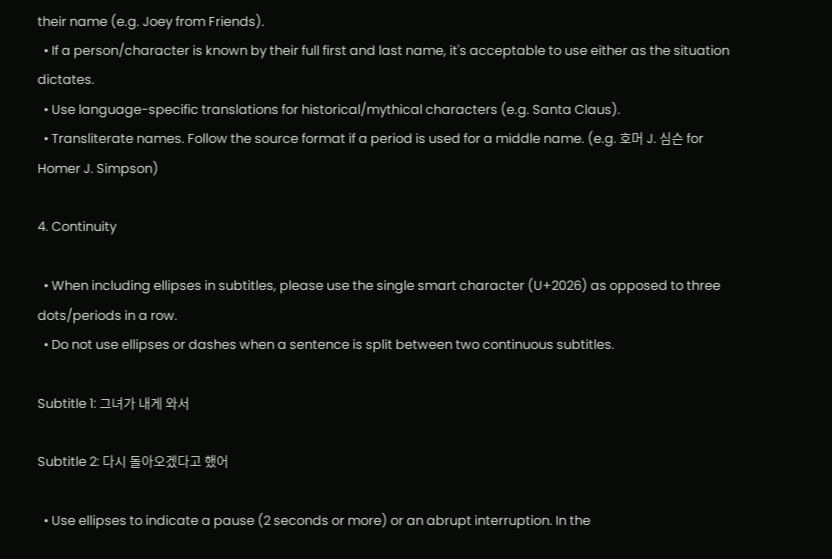their name (e.g. Joey from Friends).
  • If a person/character is known by their full first and last name, it's acceptable to use either as the situation dictates.
  • Use language-specific translations for historical/mythical characters (e.g. Santa Claus).
  • Transliterate names. Follow the source format if a period is used for a middle name. (e.g. 호머 J. 심슨 for Homer J. Simpson)

4. Continuity

  • When including ellipses in subtitles, please use the single smart character (U+2026) as opposed to three dots/periods in a row.
  • Do not use ellipses or dashes when a sentence is split between two continuous subtitles.

Subtitle 1: 그녀가 내게 와서

Subtitle 2: 다시 돌아오겠다고 했어

  • Use ellipses to indicate a pause (2 seconds or more) or an abrupt interruption. In the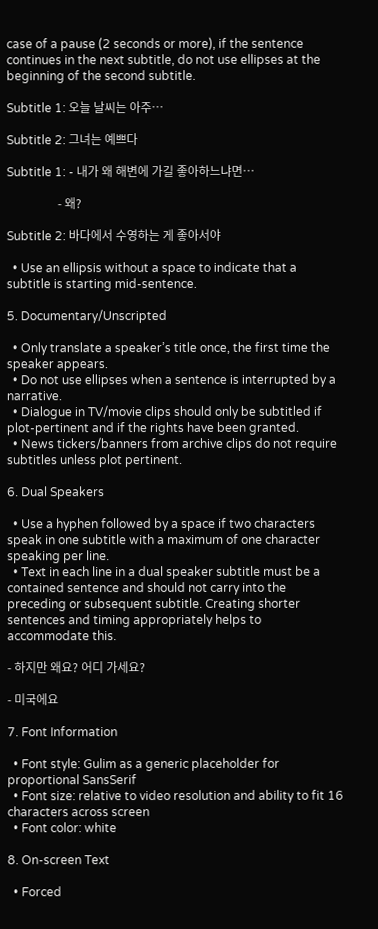case of a pause (2 seconds or more), if the sentence continues in the next subtitle, do not use ellipses at the beginning of the second subtitle.

Subtitle 1: 오늘 날씨는 아주…

Subtitle 2: 그녀는 예쁘다

Subtitle 1: - 내가 왜 해변에 가길 좋아하느냐면…

                 - 왜?

Subtitle 2: 바다에서 수영하는 게 좋아서야

  • Use an ellipsis without a space to indicate that a subtitle is starting mid-sentence.

5. Documentary/Unscripted

  • Only translate a speaker’s title once, the first time the speaker appears.
  • Do not use ellipses when a sentence is interrupted by a narrative.
  • Dialogue in TV/movie clips should only be subtitled if plot-pertinent and if the rights have been granted.
  • News tickers/banners from archive clips do not require subtitles unless plot pertinent.

6. Dual Speakers

  • Use a hyphen followed by a space if two characters speak in one subtitle with a maximum of one character speaking per line.
  • Text in each line in a dual speaker subtitle must be a contained sentence and should not carry into the preceding or subsequent subtitle. Creating shorter sentences and timing appropriately helps to accommodate this.

- 하지만 왜요? 어디 가세요?

- 미국에요

7. Font Information

  • Font style: Gulim as a generic placeholder for proportional SansSerif
  • Font size: relative to video resolution and ability to fit 16 characters across screen
  • Font color: white

8. On-screen Text

  • Forced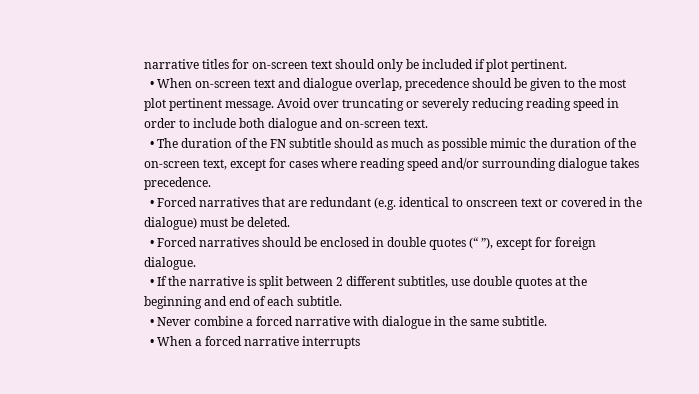narrative titles for on-screen text should only be included if plot pertinent.
  • When on-screen text and dialogue overlap, precedence should be given to the most plot pertinent message. Avoid over truncating or severely reducing reading speed in order to include both dialogue and on-screen text.
  • The duration of the FN subtitle should as much as possible mimic the duration of the on-screen text, except for cases where reading speed and/or surrounding dialogue takes precedence.
  • Forced narratives that are redundant (e.g. identical to onscreen text or covered in the dialogue) must be deleted.
  • Forced narratives should be enclosed in double quotes (“ ”), except for foreign dialogue.
  • If the narrative is split between 2 different subtitles, use double quotes at the beginning and end of each subtitle.
  • Never combine a forced narrative with dialogue in the same subtitle.
  • When a forced narrative interrupts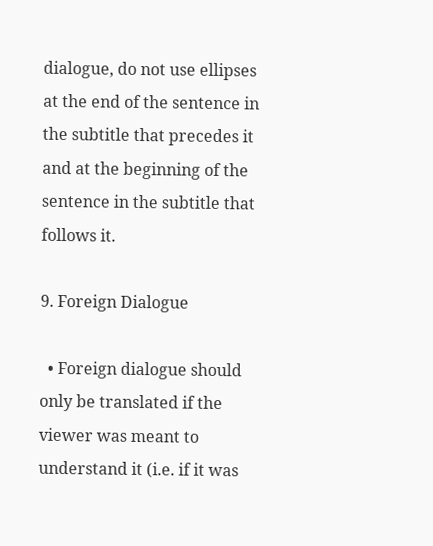dialogue, do not use ellipses at the end of the sentence in the subtitle that precedes it and at the beginning of the sentence in the subtitle that follows it.

9. Foreign Dialogue

  • Foreign dialogue should only be translated if the viewer was meant to understand it (i.e. if it was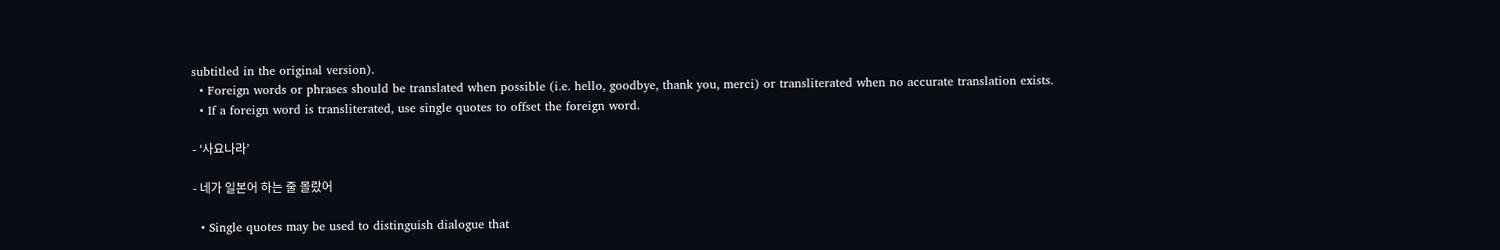subtitled in the original version).
  • Foreign words or phrases should be translated when possible (i.e. hello, goodbye, thank you, merci) or transliterated when no accurate translation exists.
  • If a foreign word is transliterated, use single quotes to offset the foreign word.

- ‘사요나라’

- 네가 일본어 하는 줄 몰랐어

  • Single quotes may be used to distinguish dialogue that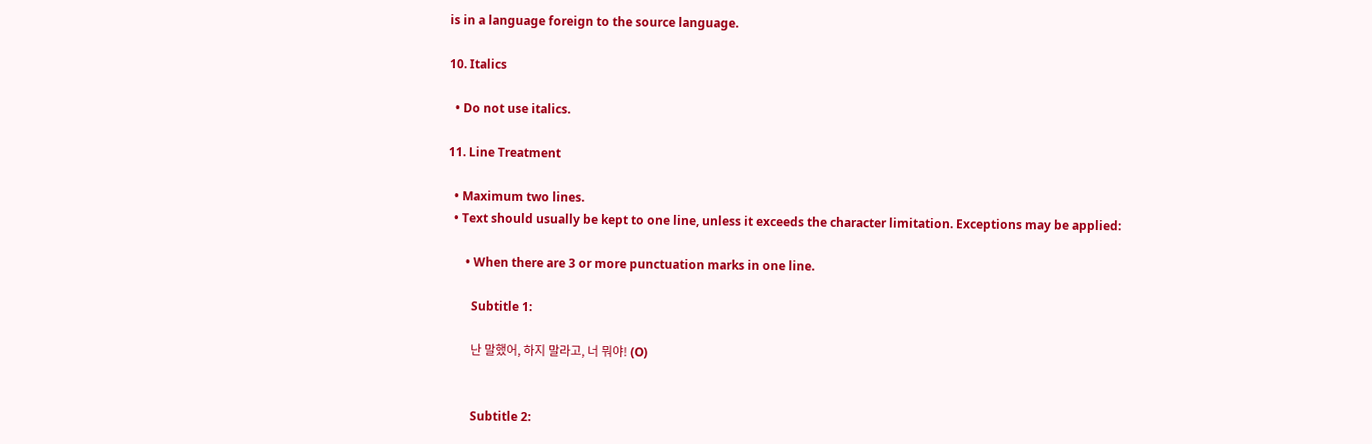is in a language foreign to the source language.

10. Italics

  • Do not use italics.

11. Line Treatment

  • Maximum two lines.
  • Text should usually be kept to one line, unless it exceeds the character limitation. Exceptions may be applied:

      • When there are 3 or more punctuation marks in one line.

        Subtitle 1:

        난 말했어, 하지 말라고, 너 뭐야! (O)


        Subtitle 2: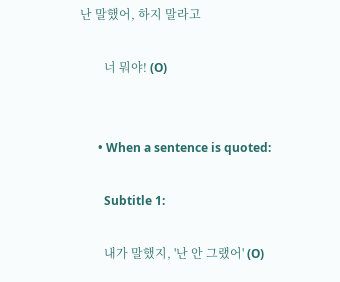난 말했어, 하지 말라고

        너 뭐야! (O)


      • When a sentence is quoted:

        Subtitle 1:

        내가 말했지, '난 안 그랬어' (O)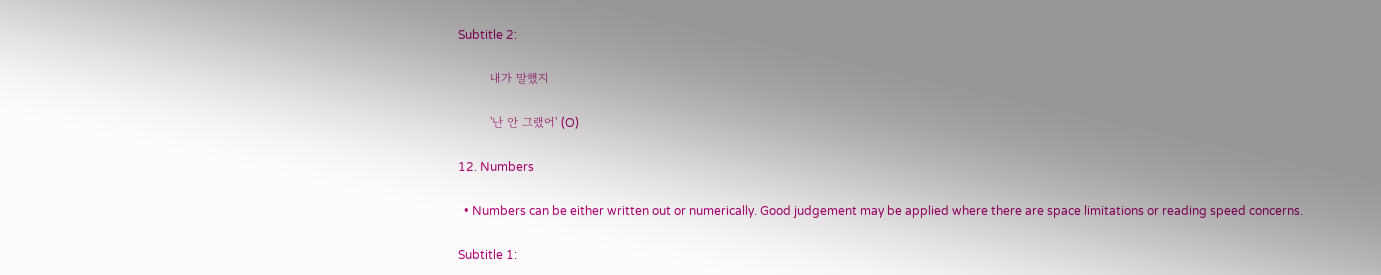Subtitle 2:

        내가 말했지

        '난 안 그랬어' (O)

12. Numbers

  • Numbers can be either written out or numerically. Good judgement may be applied where there are space limitations or reading speed concerns.

Subtitle 1: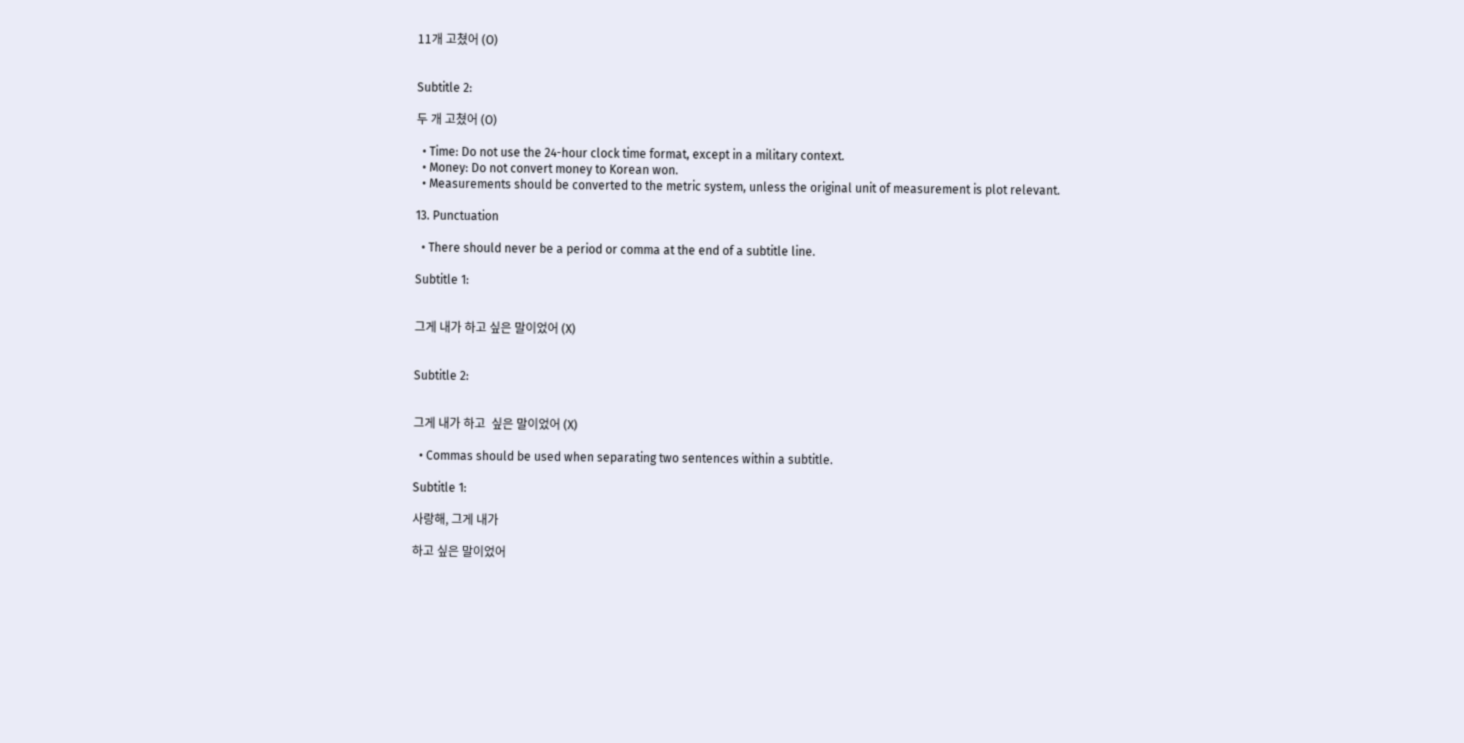11개 고쳤어 (O)


Subtitle 2:

두 개 고쳤어 (O)

  • Time: Do not use the 24-hour clock time format, except in a military context.
  • Money: Do not convert money to Korean won.
  • Measurements should be converted to the metric system, unless the original unit of measurement is plot relevant.

13. Punctuation

  • There should never be a period or comma at the end of a subtitle line.

Subtitle 1:


그게 내가 하고 싶은 말이었어 (X)


Subtitle 2:


그게 내가 하고  싶은 말이었어 (X)

  • Commas should be used when separating two sentences within a subtitle.

Subtitle 1:

사랑해, 그게 내가

하고 싶은 말이었어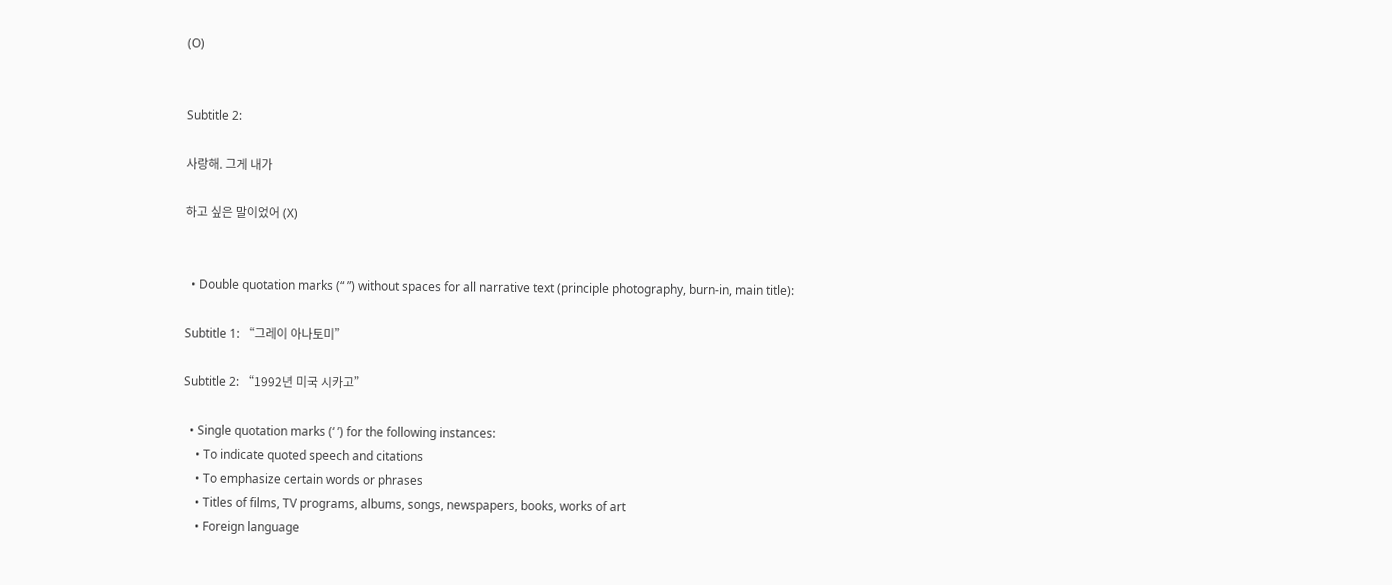(O)


Subtitle 2:

사랑해. 그게 내가

하고 싶은 말이었어 (X)


  • Double quotation marks (“ ”) without spaces for all narrative text (principle photography, burn-in, main title):

Subtitle 1: “그레이 아나토미”

Subtitle 2: “1992년 미국 시카고”

  • Single quotation marks (‘ ’) for the following instances:
    • To indicate quoted speech and citations
    • To emphasize certain words or phrases
    • Titles of films, TV programs, albums, songs, newspapers, books, works of art
    • Foreign language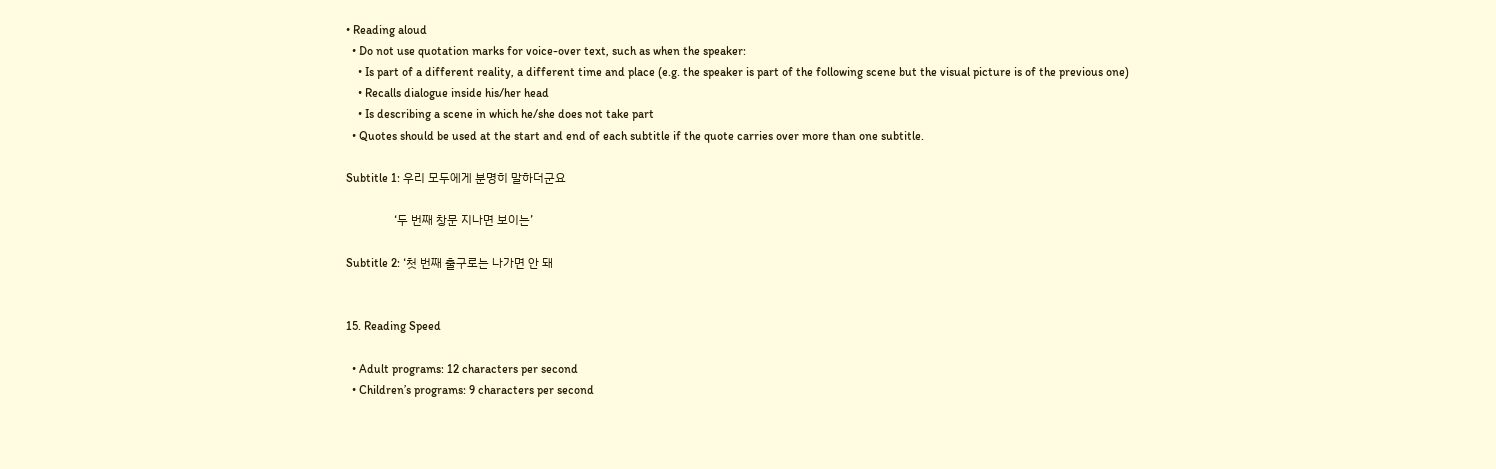• Reading aloud
  • Do not use quotation marks for voice-over text, such as when the speaker:
    • Is part of a different reality, a different time and place (e.g. the speaker is part of the following scene but the visual picture is of the previous one)
    • Recalls dialogue inside his/her head
    • Is describing a scene in which he/she does not take part
  • Quotes should be used at the start and end of each subtitle if the quote carries over more than one subtitle.

Subtitle 1: 우리 모두에게 분명히 말하더군요

                ‘두 번째 창문 지나면 보이는’

Subtitle 2: ‘첫 번째 출구로는 나가면 안 돼


15. Reading Speed

  • Adult programs: 12 characters per second
  • Children’s programs: 9 characters per second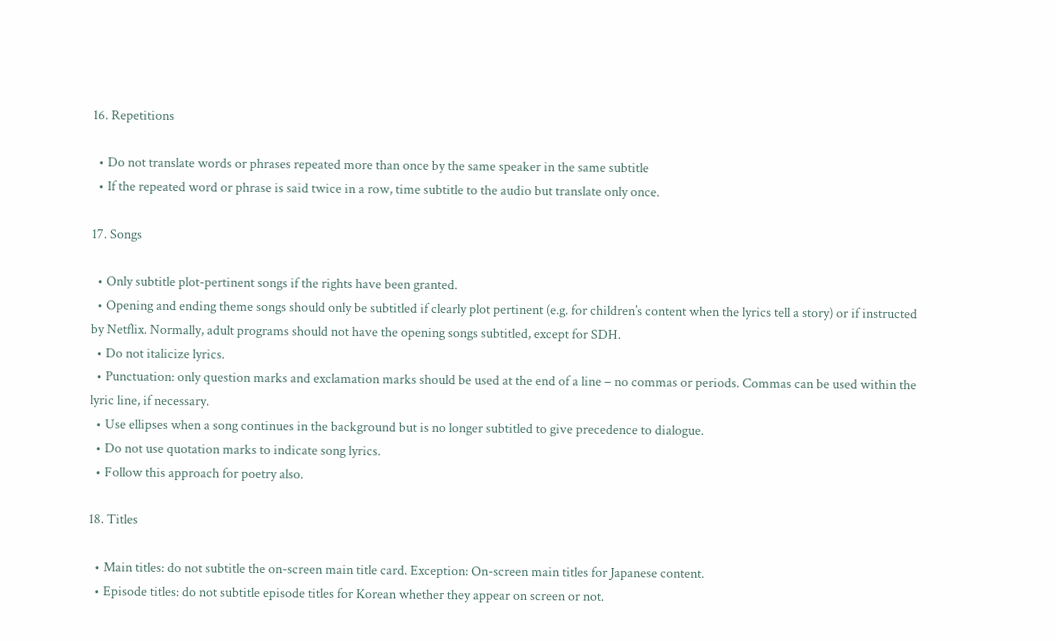16. Repetitions

  • Do not translate words or phrases repeated more than once by the same speaker in the same subtitle
  • If the repeated word or phrase is said twice in a row, time subtitle to the audio but translate only once.

17. Songs

  • Only subtitle plot-pertinent songs if the rights have been granted.
  • Opening and ending theme songs should only be subtitled if clearly plot pertinent (e.g. for children’s content when the lyrics tell a story) or if instructed by Netflix. Normally, adult programs should not have the opening songs subtitled, except for SDH.
  • Do not italicize lyrics.
  • Punctuation: only question marks and exclamation marks should be used at the end of a line – no commas or periods. Commas can be used within the lyric line, if necessary.
  • Use ellipses when a song continues in the background but is no longer subtitled to give precedence to dialogue.
  • Do not use quotation marks to indicate song lyrics.
  • Follow this approach for poetry also.

18. Titles

  • Main titles: do not subtitle the on-screen main title card. Exception: On-screen main titles for Japanese content.
  • Episode titles: do not subtitle episode titles for Korean whether they appear on screen or not.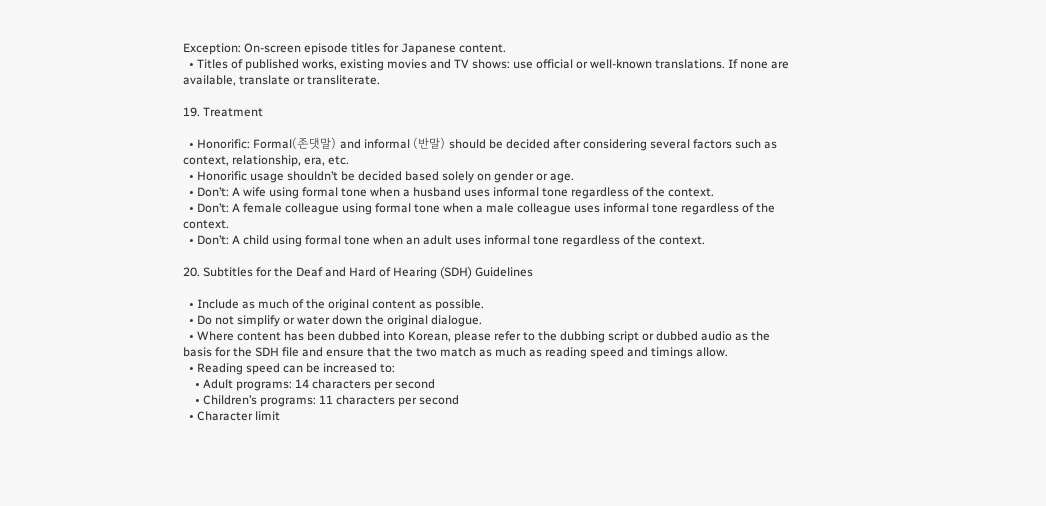Exception: On-screen episode titles for Japanese content.
  • Titles of published works, existing movies and TV shows: use official or well-known translations. If none are available, translate or transliterate.

19. Treatment

  • Honorific: Formal(존댓말) and informal (반말) should be decided after considering several factors such as context, relationship, era, etc.
  • Honorific usage shouldn’t be decided based solely on gender or age.
  • Don’t: A wife using formal tone when a husband uses informal tone regardless of the context.
  • Don’t: A female colleague using formal tone when a male colleague uses informal tone regardless of the context.
  • Don’t: A child using formal tone when an adult uses informal tone regardless of the context.

20. Subtitles for the Deaf and Hard of Hearing (SDH) Guidelines

  • Include as much of the original content as possible.
  • Do not simplify or water down the original dialogue.
  • Where content has been dubbed into Korean, please refer to the dubbing script or dubbed audio as the basis for the SDH file and ensure that the two match as much as reading speed and timings allow.
  • Reading speed can be increased to:
    • Adult programs: 14 characters per second
    • Children’s programs: 11 characters per second
  • Character limit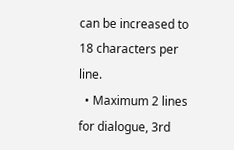can be increased to 18 characters per line.
  • Maximum 2 lines for dialogue, 3rd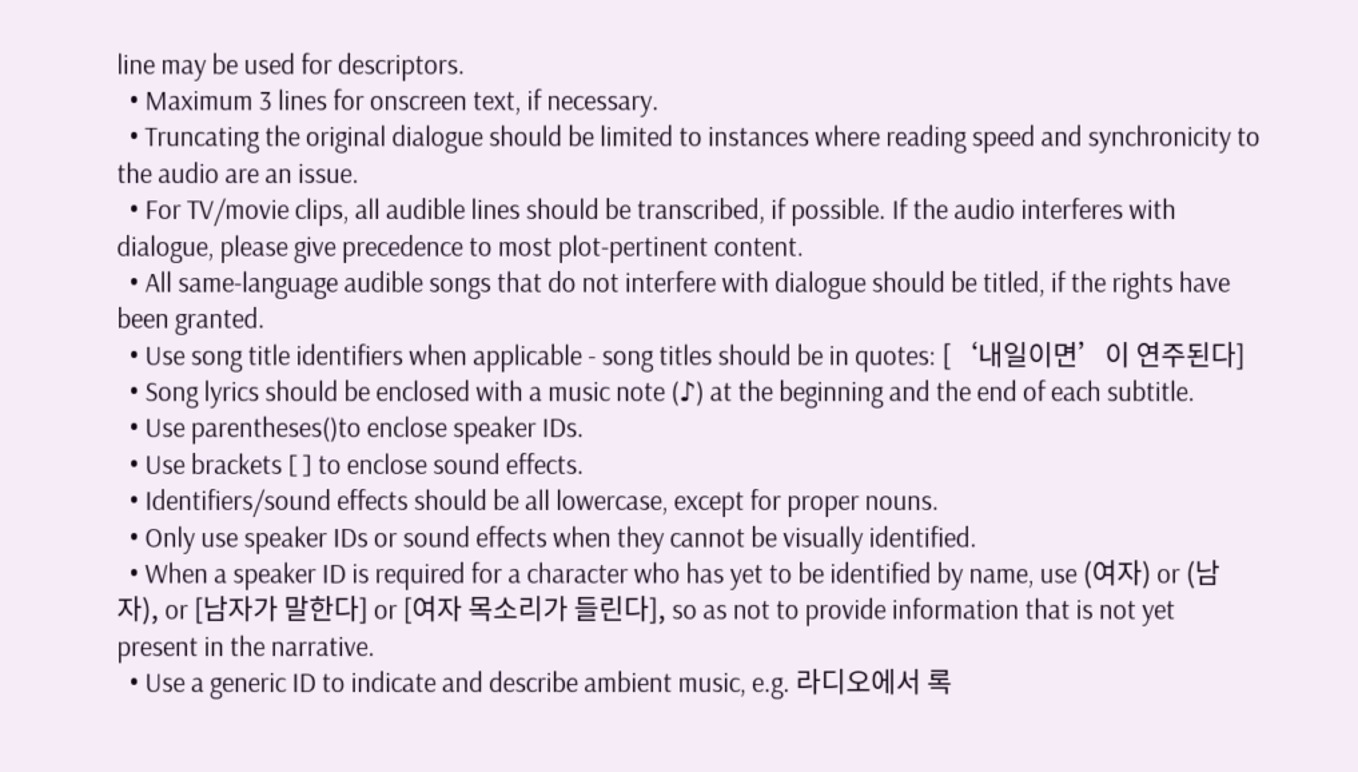line may be used for descriptors.
  • Maximum 3 lines for onscreen text, if necessary.
  • Truncating the original dialogue should be limited to instances where reading speed and synchronicity to the audio are an issue.
  • For TV/movie clips, all audible lines should be transcribed, if possible. If the audio interferes with dialogue, please give precedence to most plot-pertinent content.
  • All same-language audible songs that do not interfere with dialogue should be titled, if the rights have been granted.
  • Use song title identifiers when applicable - song titles should be in quotes: [‘내일이면’이 연주된다]
  • Song lyrics should be enclosed with a music note (♪) at the beginning and the end of each subtitle.
  • Use parentheses()to enclose speaker IDs.
  • Use brackets [ ] to enclose sound effects.
  • Identifiers/sound effects should be all lowercase, except for proper nouns.
  • Only use speaker IDs or sound effects when they cannot be visually identified.
  • When a speaker ID is required for a character who has yet to be identified by name, use (여자) or (남자), or [남자가 말한다] or [여자 목소리가 들린다], so as not to provide information that is not yet present in the narrative.
  • Use a generic ID to indicate and describe ambient music, e.g. 라디오에서 록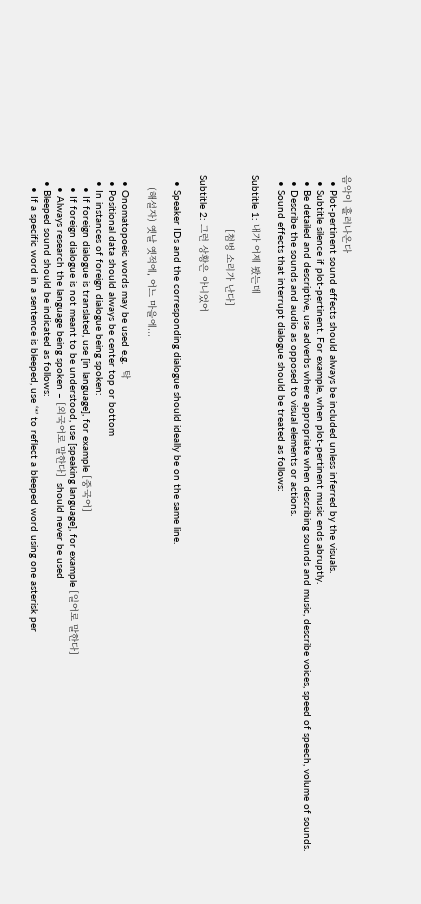음악이 흘러나온다
  • Plot-pertinent sound effects should always be included unless inferred by the visuals.
  • Subtitle silence if plot-pertinent. For example, when plot-pertinent music ends abruptly.
  • Be detailed and descriptive, use adverbs where appropriate when describing sounds and music, describe voices, speed of speech, volume of sounds.
  • Describe the sounds and audio as opposed to visual elements or actions.
  • Sound effects that interrupt dialogue should be treated as follows:

Subtitle 1: 내가 어제 봤는데

                  [첨벙 소리가 난다]

Subtitle 2: 그런 상황은 아니었어

  • Speaker IDs and the corresponding dialogue should ideally be on the same line.

    (해설자) 옛날 옛적에, 어느 마을에…

  • Onomatopoeic words may be used e.g.  탁
  • Positional data should always be center top or bottom
  • In instances of foreign dialogue being spoken:
    • If foreign dialogue is translated, use [in language], for example [중국어]
    • If foreign dialogue is not meant to be understood, use [speaking language], for example [일어로 말한다]
    • Always research the language being spoken – [외국어로 말한다]  should never be used
  • Bleeped sound should be indicated as follows:
    • If a specific word in a sentence is bleeped, use ‘*’ to reflect a bleeped word using one asterisk per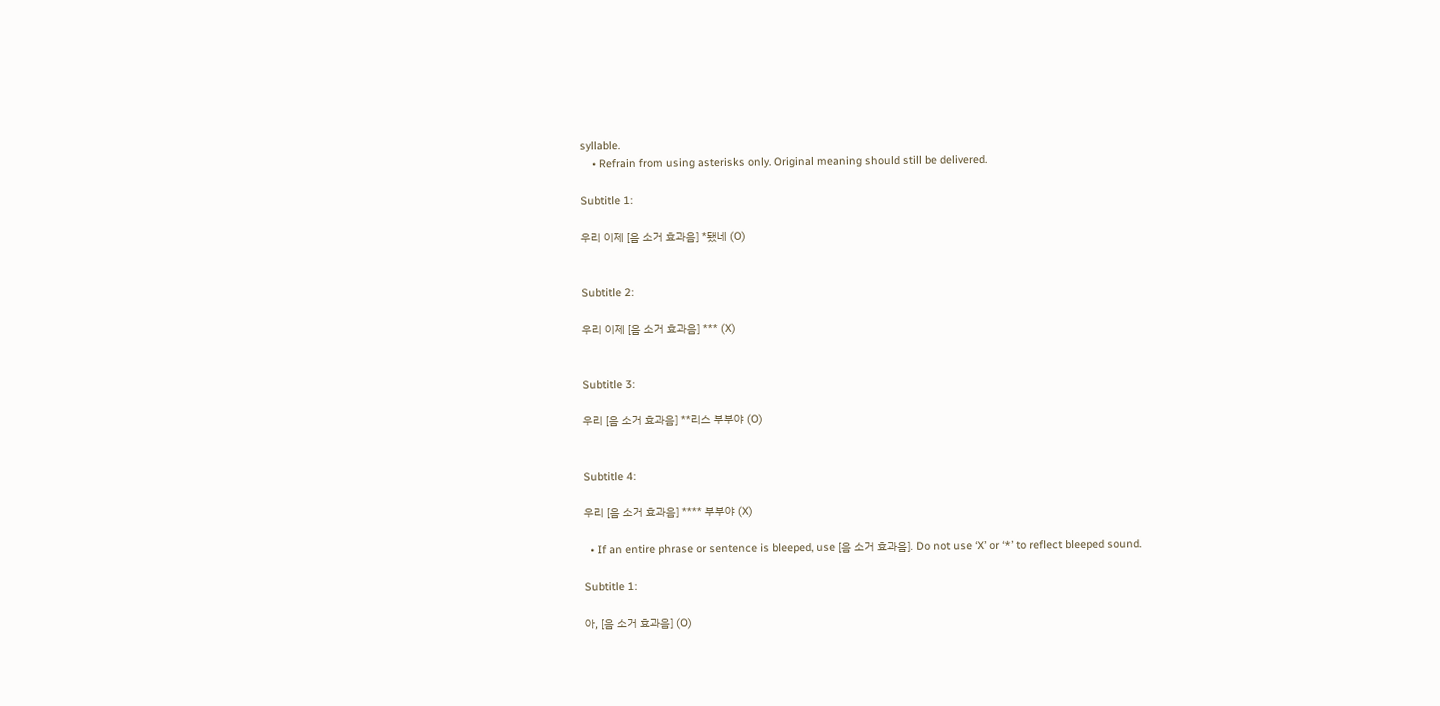syllable.
    • Refrain from using asterisks only. Original meaning should still be delivered.

Subtitle 1:

우리 이제 [음 소거 효과음] *됐네 (O)


Subtitle 2:

우리 이제 [음 소거 효과음] *** (X)


Subtitle 3:

우리 [음 소거 효과음] **리스 부부야 (O)


Subtitle 4:

우리 [음 소거 효과음] **** 부부야 (X)

  • If an entire phrase or sentence is bleeped, use [음 소거 효과음]. Do not use ‘X’ or ‘*’ to reflect bleeped sound.

Subtitle 1:

아, [음 소거 효과음] (O)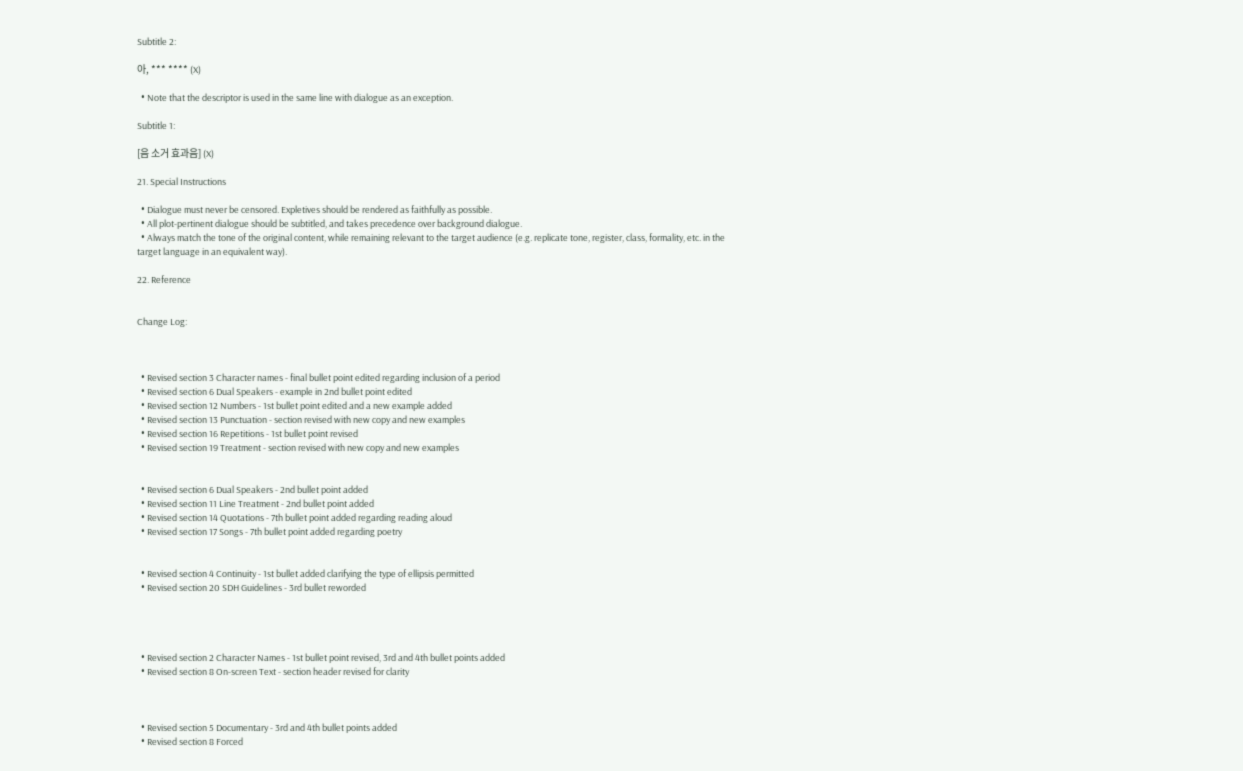Subtitle 2:

아, *** **** (X)

  • Note that the descriptor is used in the same line with dialogue as an exception.

Subtitle 1:

[음 소거 효과음] (X)

21. Special Instructions

  • Dialogue must never be censored. Expletives should be rendered as faithfully as possible.
  • All plot-pertinent dialogue should be subtitled, and takes precedence over background dialogue.
  • Always match the tone of the original content, while remaining relevant to the target audience (e.g. replicate tone, register, class, formality, etc. in the target language in an equivalent way).

22. Reference


Change Log:



  • Revised section 3 Character names - final bullet point edited regarding inclusion of a period
  • Revised section 6 Dual Speakers - example in 2nd bullet point edited
  • Revised section 12 Numbers - 1st bullet point edited and a new example added
  • Revised section 13 Punctuation - section revised with new copy and new examples
  • Revised section 16 Repetitions - 1st bullet point revised
  • Revised section 19 Treatment - section revised with new copy and new examples


  • Revised section 6 Dual Speakers - 2nd bullet point added
  • Revised section 11 Line Treatment - 2nd bullet point added
  • Revised section 14 Quotations - 7th bullet point added regarding reading aloud
  • Revised section 17 Songs - 7th bullet point added regarding poetry


  • Revised section 4 Continuity - 1st bullet added clarifying the type of ellipsis permitted
  • Revised section 20 SDH Guidelines - 3rd bullet reworded




  • Revised section 2 Character Names - 1st bullet point revised, 3rd and 4th bullet points added
  • Revised section 8 On-screen Text - section header revised for clarity



  • Revised section 5 Documentary - 3rd and 4th bullet points added
  • Revised section 8 Forced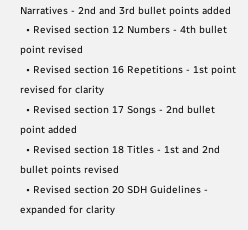Narratives - 2nd and 3rd bullet points added
  • Revised section 12 Numbers - 4th bullet point revised
  • Revised section 16 Repetitions - 1st point revised for clarity
  • Revised section 17 Songs - 2nd bullet point added
  • Revised section 18 Titles - 1st and 2nd bullet points revised
  • Revised section 20 SDH Guidelines - expanded for clarity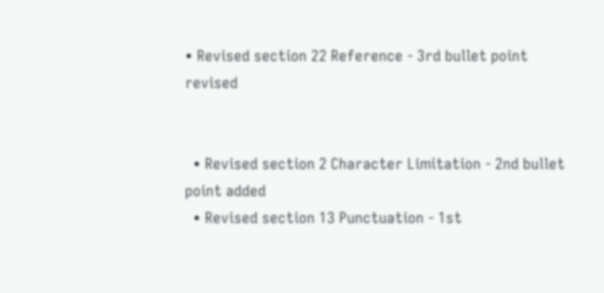• Revised section 22 Reference - 3rd bullet point revised


  • Revised section 2 Character Limitation - 2nd bullet point added
  • Revised section 13 Punctuation - 1st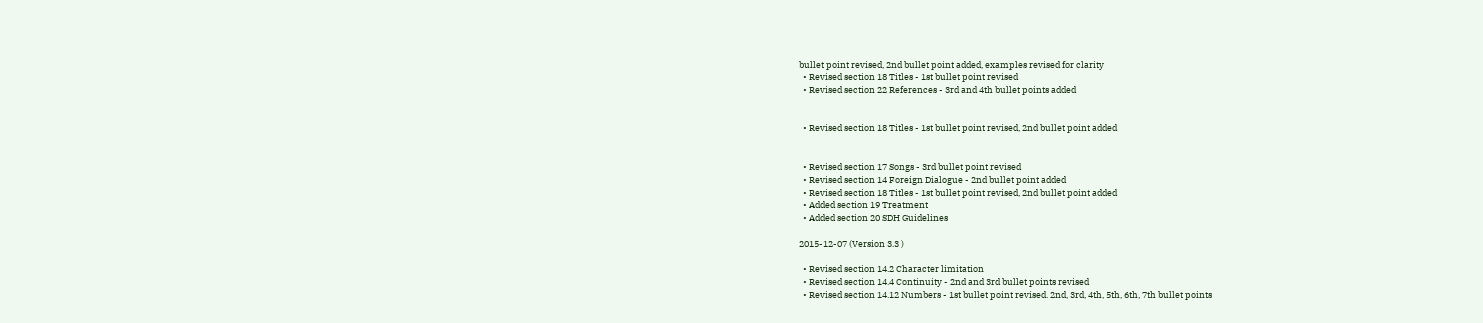bullet point revised, 2nd bullet point added, examples revised for clarity
  • Revised section 18 Titles - 1st bullet point revised
  • Revised section 22 References - 3rd and 4th bullet points added


  • Revised section 18 Titles - 1st bullet point revised, 2nd bullet point added


  • Revised section 17 Songs - 3rd bullet point revised
  • Revised section 14 Foreign Dialogue - 2nd bullet point added
  • Revised section 18 Titles - 1st bullet point revised, 2nd bullet point added
  • Added section 19 Treatment
  • Added section 20 SDH Guidelines

2015-12-07 (Version 3.3 )

  • Revised section 14.2 Character limitation
  • Revised section 14.4 Continuity - 2nd and 3rd bullet points revised
  • Revised section 14.12 Numbers - 1st bullet point revised. 2nd, 3rd, 4th, 5th, 6th, 7th bullet points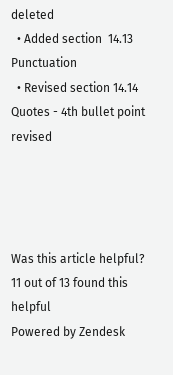deleted
  • Added section  14.13 Punctuation
  • Revised section 14.14 Quotes - 4th bullet point revised




Was this article helpful?
11 out of 13 found this helpful
Powered by Zendesk